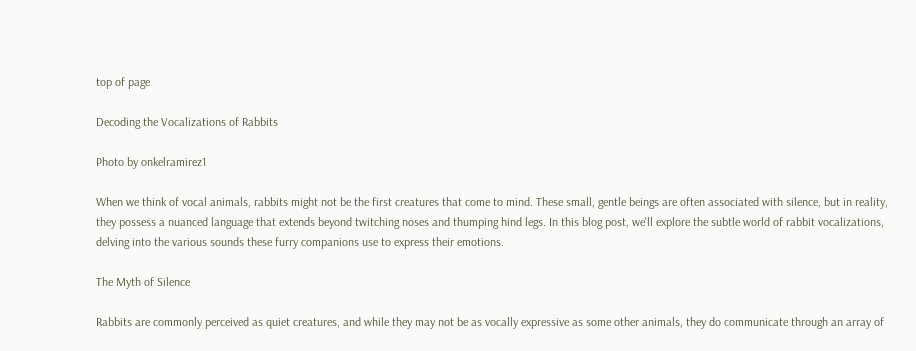top of page

Decoding the Vocalizations of Rabbits

Photo by onkelramirez1

When we think of vocal animals, rabbits might not be the first creatures that come to mind. These small, gentle beings are often associated with silence, but in reality, they possess a nuanced language that extends beyond twitching noses and thumping hind legs. In this blog post, we'll explore the subtle world of rabbit vocalizations, delving into the various sounds these furry companions use to express their emotions.

The Myth of Silence

Rabbits are commonly perceived as quiet creatures, and while they may not be as vocally expressive as some other animals, they do communicate through an array of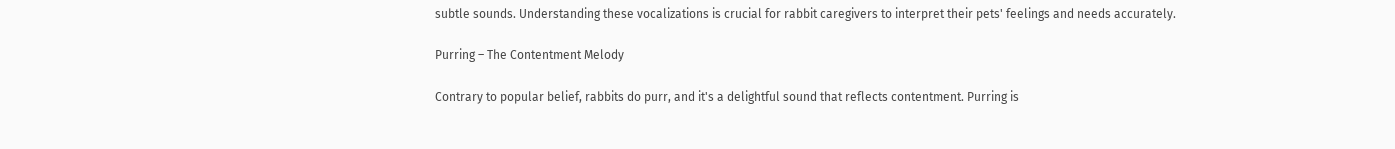subtle sounds. Understanding these vocalizations is crucial for rabbit caregivers to interpret their pets' feelings and needs accurately.

Purring – The Contentment Melody

Contrary to popular belief, rabbits do purr, and it's a delightful sound that reflects contentment. Purring is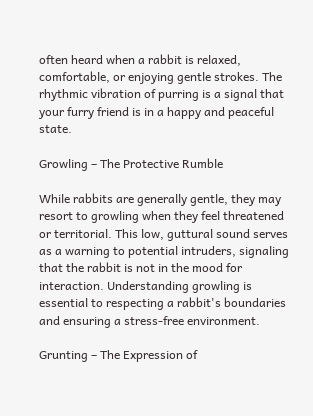often heard when a rabbit is relaxed, comfortable, or enjoying gentle strokes. The rhythmic vibration of purring is a signal that your furry friend is in a happy and peaceful state.

Growling – The Protective Rumble

While rabbits are generally gentle, they may resort to growling when they feel threatened or territorial. This low, guttural sound serves as a warning to potential intruders, signaling that the rabbit is not in the mood for interaction. Understanding growling is essential to respecting a rabbit's boundaries and ensuring a stress-free environment.

Grunting – The Expression of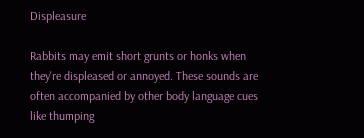Displeasure

Rabbits may emit short grunts or honks when they're displeased or annoyed. These sounds are often accompanied by other body language cues like thumping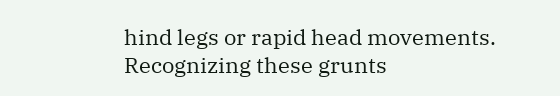hind legs or rapid head movements. Recognizing these grunts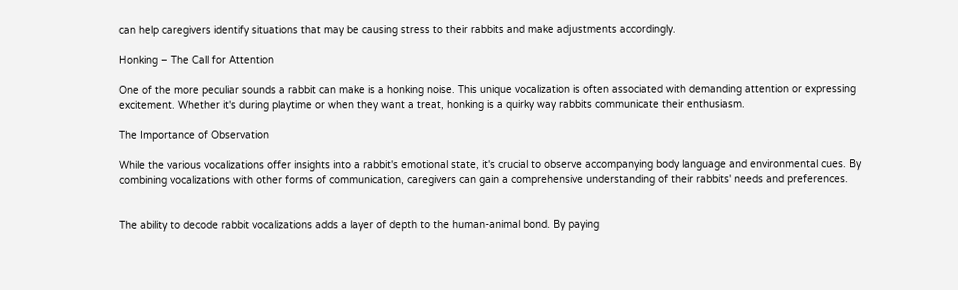can help caregivers identify situations that may be causing stress to their rabbits and make adjustments accordingly.

Honking – The Call for Attention

One of the more peculiar sounds a rabbit can make is a honking noise. This unique vocalization is often associated with demanding attention or expressing excitement. Whether it's during playtime or when they want a treat, honking is a quirky way rabbits communicate their enthusiasm.

The Importance of Observation

While the various vocalizations offer insights into a rabbit's emotional state, it's crucial to observe accompanying body language and environmental cues. By combining vocalizations with other forms of communication, caregivers can gain a comprehensive understanding of their rabbits' needs and preferences.


The ability to decode rabbit vocalizations adds a layer of depth to the human-animal bond. By paying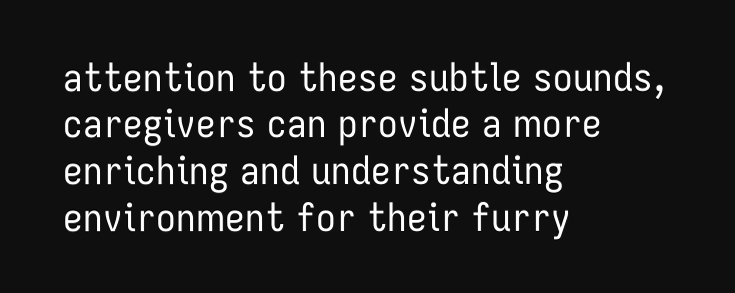attention to these subtle sounds, caregivers can provide a more enriching and understanding environment for their furry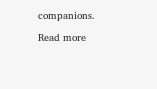companions.

Read more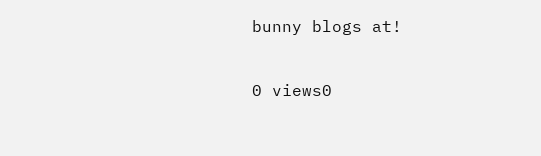bunny blogs at!

0 views0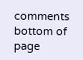comments
bottom of page